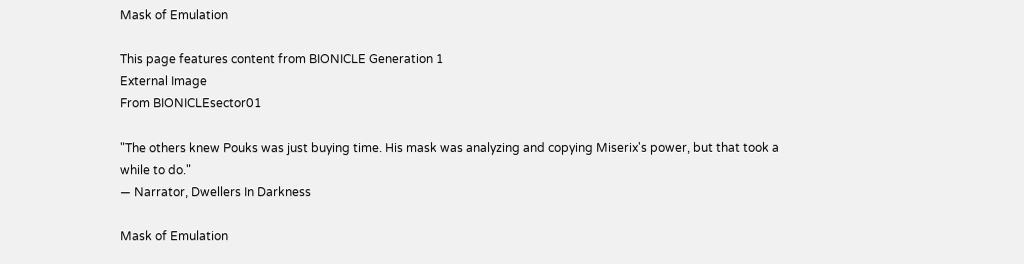Mask of Emulation

This page features content from BIONICLE Generation 1
External Image
From BIONICLEsector01

"The others knew Pouks was just buying time. His mask was analyzing and copying Miserix's power, but that took a while to do."
— Narrator, Dwellers In Darkness

Mask of Emulation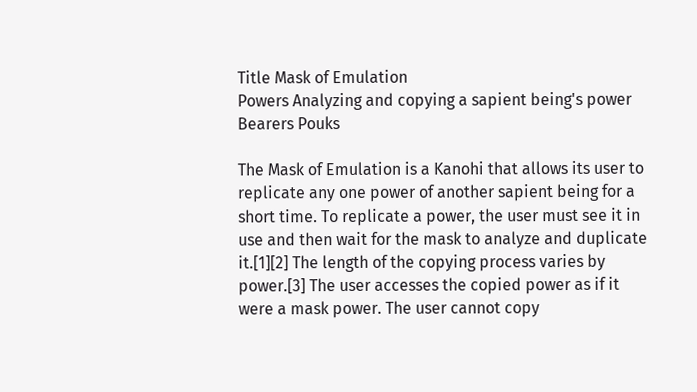Title Mask of Emulation
Powers Analyzing and copying a sapient being's power
Bearers Pouks

The Mask of Emulation is a Kanohi that allows its user to replicate any one power of another sapient being for a short time. To replicate a power, the user must see it in use and then wait for the mask to analyze and duplicate it.[1][2] The length of the copying process varies by power.[3] The user accesses the copied power as if it were a mask power. The user cannot copy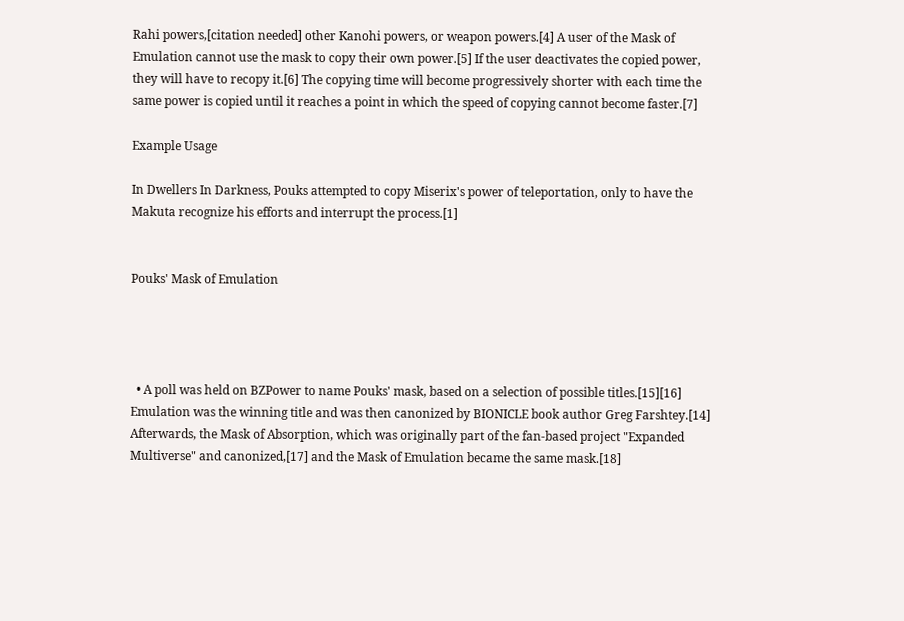Rahi powers,[citation needed] other Kanohi powers, or weapon powers.[4] A user of the Mask of Emulation cannot use the mask to copy their own power.[5] If the user deactivates the copied power, they will have to recopy it.[6] The copying time will become progressively shorter with each time the same power is copied until it reaches a point in which the speed of copying cannot become faster.[7]

Example Usage

In Dwellers In Darkness, Pouks attempted to copy Miserix's power of teleportation, only to have the Makuta recognize his efforts and interrupt the process.[1]


Pouks' Mask of Emulation




  • A poll was held on BZPower to name Pouks' mask, based on a selection of possible titles.[15][16] Emulation was the winning title and was then canonized by BIONICLE book author Greg Farshtey.[14] Afterwards, the Mask of Absorption, which was originally part of the fan-based project "Expanded Multiverse" and canonized,[17] and the Mask of Emulation became the same mask.[18]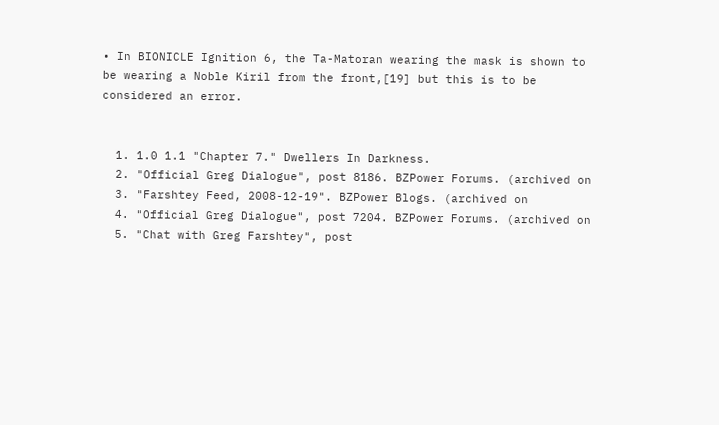• In BIONICLE Ignition 6, the Ta-Matoran wearing the mask is shown to be wearing a Noble Kiril from the front,[19] but this is to be considered an error.


  1. 1.0 1.1 "Chapter 7." Dwellers In Darkness.
  2. "Official Greg Dialogue", post 8186. BZPower Forums. (archived on
  3. "Farshtey Feed, 2008-12-19". BZPower Blogs. (archived on
  4. "Official Greg Dialogue", post 7204. BZPower Forums. (archived on
  5. "Chat with Greg Farshtey", post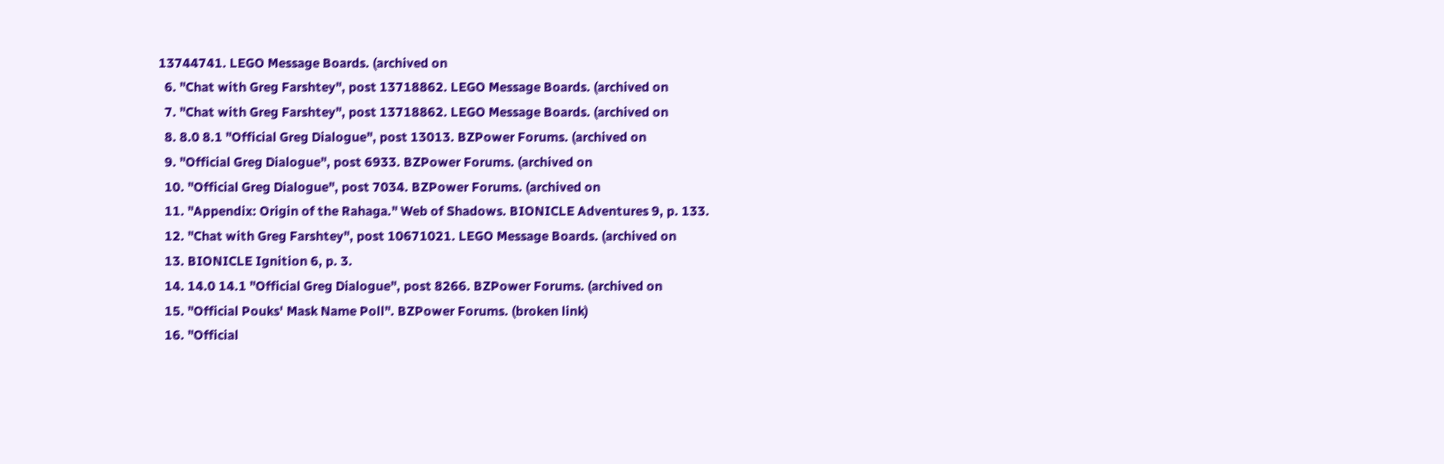13744741. LEGO Message Boards. (archived on
  6. "Chat with Greg Farshtey", post 13718862. LEGO Message Boards. (archived on
  7. "Chat with Greg Farshtey", post 13718862. LEGO Message Boards. (archived on
  8. 8.0 8.1 "Official Greg Dialogue", post 13013. BZPower Forums. (archived on
  9. "Official Greg Dialogue", post 6933. BZPower Forums. (archived on
  10. "Official Greg Dialogue", post 7034. BZPower Forums. (archived on
  11. "Appendix: Origin of the Rahaga." Web of Shadows. BIONICLE Adventures 9, p. 133.
  12. "Chat with Greg Farshtey", post 10671021. LEGO Message Boards. (archived on
  13. BIONICLE Ignition 6, p. 3.
  14. 14.0 14.1 "Official Greg Dialogue", post 8266. BZPower Forums. (archived on
  15. "Official Pouks' Mask Name Poll". BZPower Forums. (broken link)
  16. "Official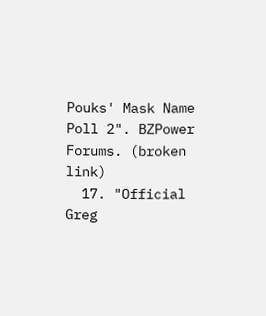Pouks' Mask Name Poll 2". BZPower Forums. (broken link)
  17. "Official Greg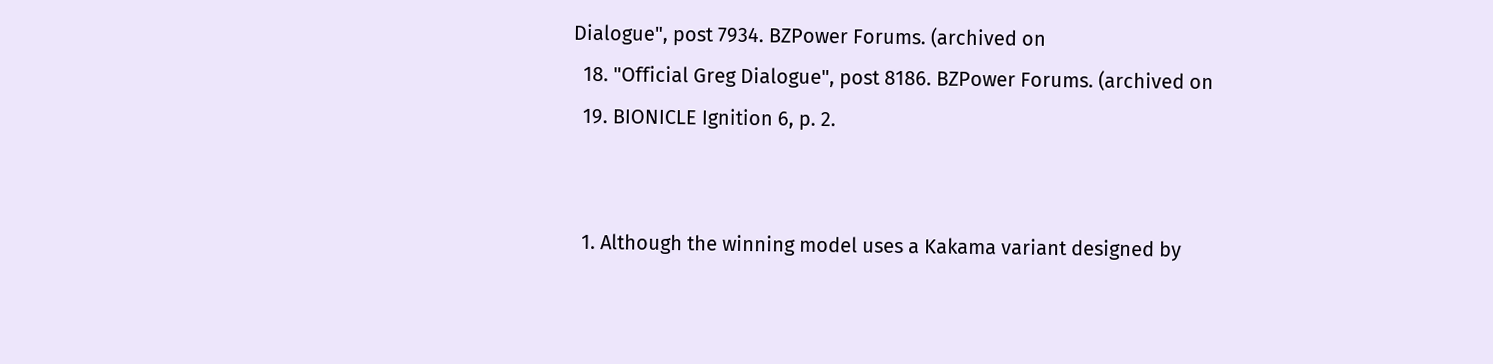Dialogue", post 7934. BZPower Forums. (archived on
  18. "Official Greg Dialogue", post 8186. BZPower Forums. (archived on
  19. BIONICLE Ignition 6, p. 2.


  1. Although the winning model uses a Kakama variant designed by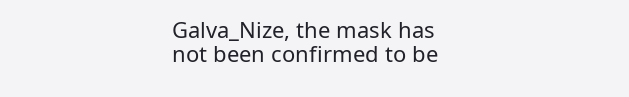Galva_Nize, the mask has not been confirmed to be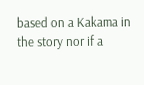based on a Kakama in the story nor if a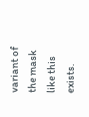variant of the mask like this exists.